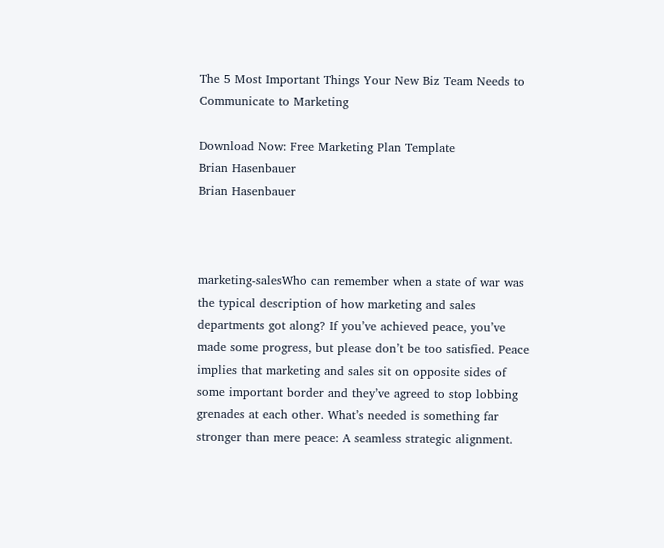The 5 Most Important Things Your New Biz Team Needs to Communicate to Marketing

Download Now: Free Marketing Plan Template
Brian Hasenbauer
Brian Hasenbauer



marketing-salesWho can remember when a state of war was the typical description of how marketing and sales departments got along? If you’ve achieved peace, you’ve made some progress, but please don’t be too satisfied. Peace implies that marketing and sales sit on opposite sides of some important border and they’ve agreed to stop lobbing grenades at each other. What’s needed is something far stronger than mere peace: A seamless strategic alignment.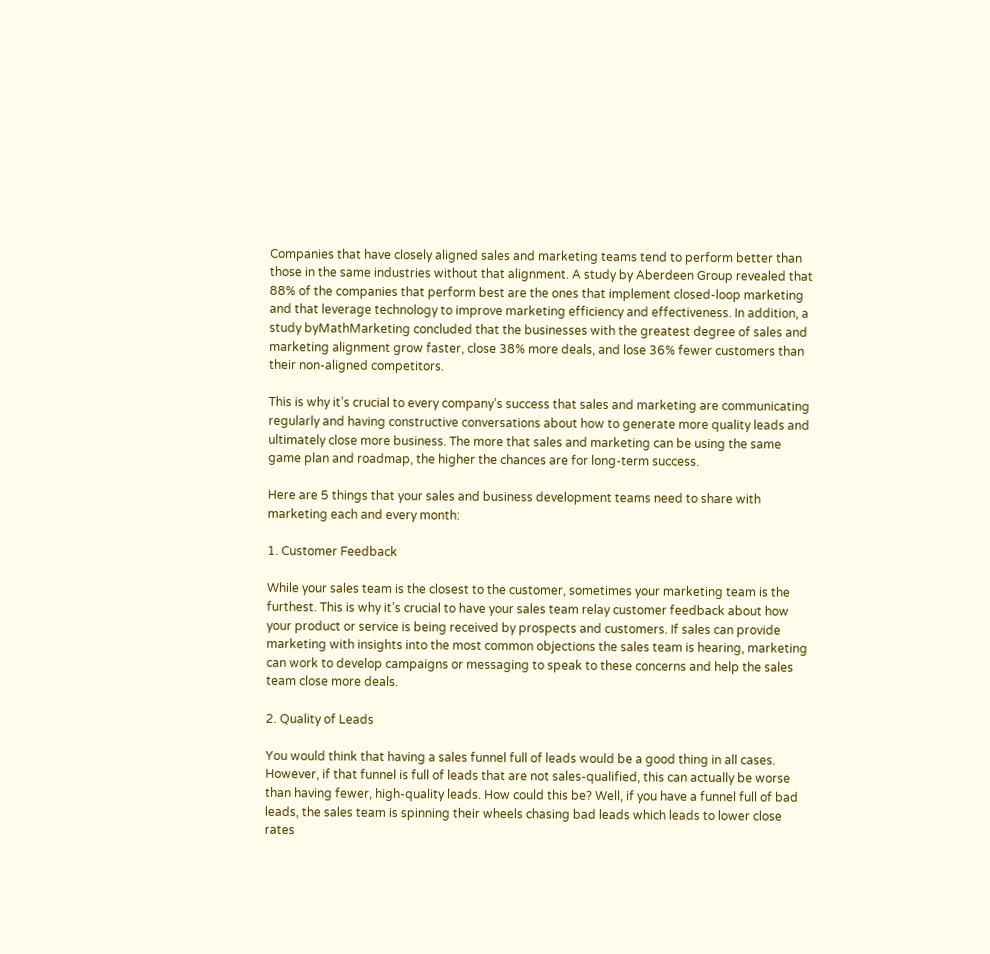Companies that have closely aligned sales and marketing teams tend to perform better than those in the same industries without that alignment. A study by Aberdeen Group revealed that 88% of the companies that perform best are the ones that implement closed-loop marketing and that leverage technology to improve marketing efficiency and effectiveness. In addition, a study byMathMarketing concluded that the businesses with the greatest degree of sales and marketing alignment grow faster, close 38% more deals, and lose 36% fewer customers than their non-aligned competitors.

This is why it’s crucial to every company’s success that sales and marketing are communicating regularly and having constructive conversations about how to generate more quality leads and ultimately close more business. The more that sales and marketing can be using the same game plan and roadmap, the higher the chances are for long-term success.

Here are 5 things that your sales and business development teams need to share with marketing each and every month:

1. Customer Feedback

While your sales team is the closest to the customer, sometimes your marketing team is the furthest. This is why it’s crucial to have your sales team relay customer feedback about how your product or service is being received by prospects and customers. If sales can provide marketing with insights into the most common objections the sales team is hearing, marketing can work to develop campaigns or messaging to speak to these concerns and help the sales team close more deals.

2. Quality of Leads

You would think that having a sales funnel full of leads would be a good thing in all cases. However, if that funnel is full of leads that are not sales-qualified, this can actually be worse than having fewer, high-quality leads. How could this be? Well, if you have a funnel full of bad leads, the sales team is spinning their wheels chasing bad leads which leads to lower close rates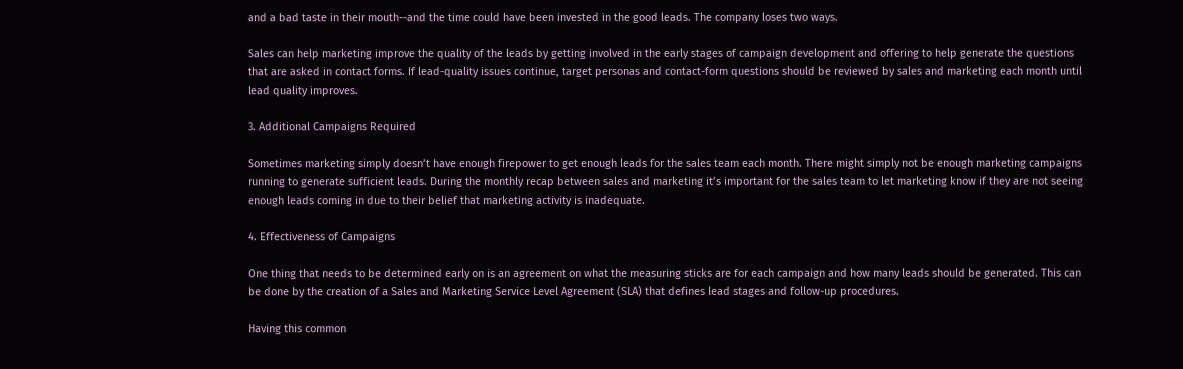and a bad taste in their mouth--and the time could have been invested in the good leads. The company loses two ways.

Sales can help marketing improve the quality of the leads by getting involved in the early stages of campaign development and offering to help generate the questions that are asked in contact forms. If lead-quality issues continue, target personas and contact-form questions should be reviewed by sales and marketing each month until lead quality improves.

3. Additional Campaigns Required

Sometimes marketing simply doesn’t have enough firepower to get enough leads for the sales team each month. There might simply not be enough marketing campaigns running to generate sufficient leads. During the monthly recap between sales and marketing it’s important for the sales team to let marketing know if they are not seeing enough leads coming in due to their belief that marketing activity is inadequate.

4. Effectiveness of Campaigns

One thing that needs to be determined early on is an agreement on what the measuring sticks are for each campaign and how many leads should be generated. This can be done by the creation of a Sales and Marketing Service Level Agreement (SLA) that defines lead stages and follow-up procedures.

Having this common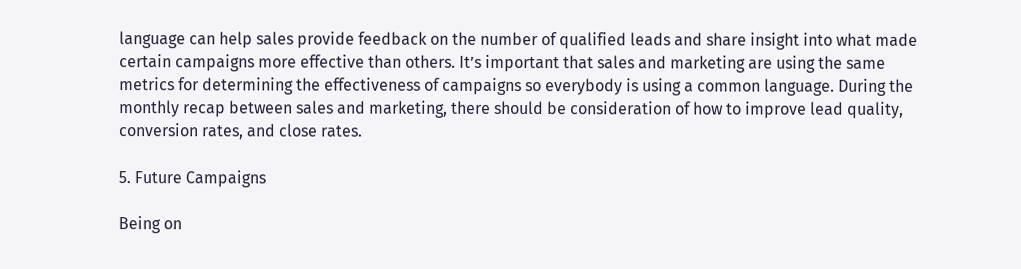language can help sales provide feedback on the number of qualified leads and share insight into what made certain campaigns more effective than others. It’s important that sales and marketing are using the same metrics for determining the effectiveness of campaigns so everybody is using a common language. During the monthly recap between sales and marketing, there should be consideration of how to improve lead quality, conversion rates, and close rates.

5. Future Campaigns

Being on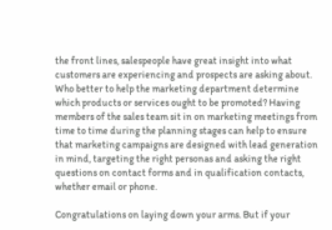the front lines, salespeople have great insight into what customers are experiencing and prospects are asking about. Who better to help the marketing department determine which products or services ought to be promoted? Having members of the sales team sit in on marketing meetings from time to time during the planning stages can help to ensure that marketing campaigns are designed with lead generation in mind, targeting the right personas and asking the right questions on contact forms and in qualification contacts, whether email or phone.

Congratulations on laying down your arms. But if your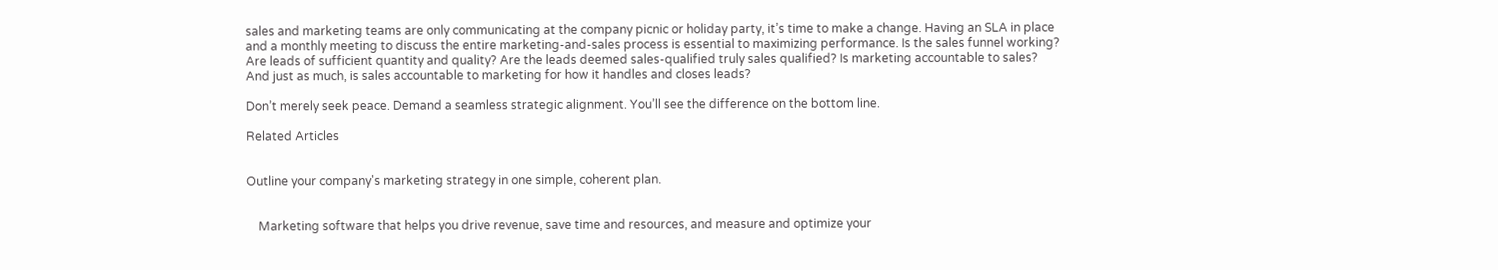sales and marketing teams are only communicating at the company picnic or holiday party, it’s time to make a change. Having an SLA in place and a monthly meeting to discuss the entire marketing-and-sales process is essential to maximizing performance. Is the sales funnel working? Are leads of sufficient quantity and quality? Are the leads deemed sales-qualified truly sales qualified? Is marketing accountable to sales? And just as much, is sales accountable to marketing for how it handles and closes leads?

Don’t merely seek peace. Demand a seamless strategic alignment. You’ll see the difference on the bottom line.

Related Articles


Outline your company's marketing strategy in one simple, coherent plan.


    Marketing software that helps you drive revenue, save time and resources, and measure and optimize your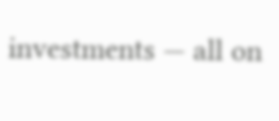investments — all on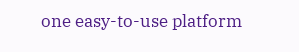one easy-to-use platform